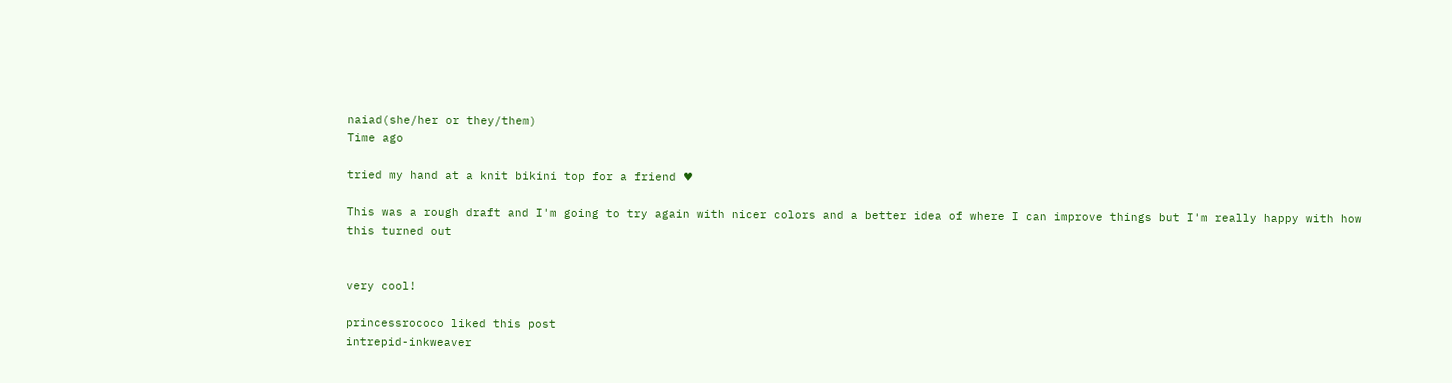naiad(she/her or they/them)
Time ago

tried my hand at a knit bikini top for a friend ♥

This was a rough draft and I'm going to try again with nicer colors and a better idea of where I can improve things but I'm really happy with how this turned out


very cool!

princessrococo liked this post
intrepid-inkweaver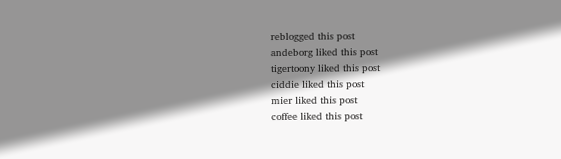reblogged this post
andeborg liked this post
tigertoony liked this post
ciddie liked this post
mier liked this post
coffee liked this post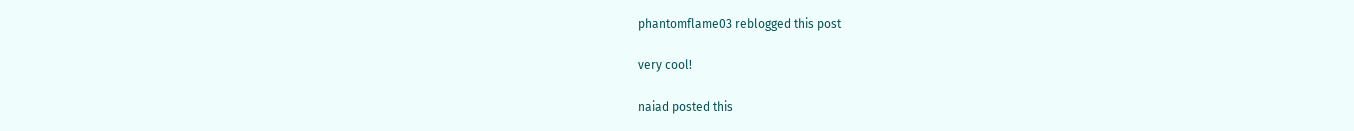phantomflame03 reblogged this post

very cool!

naiad posted this